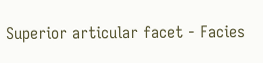Superior articular facet - Facies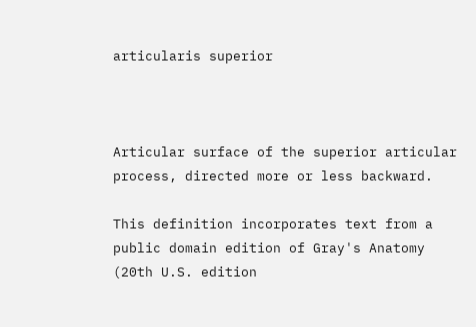articularis superior



Articular surface of the superior articular process, directed more or less backward.

This definition incorporates text from a public domain edition of Gray's Anatomy (20th U.S. edition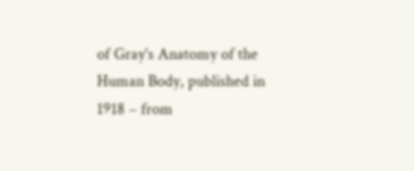of Gray's Anatomy of the Human Body, published in 1918 – from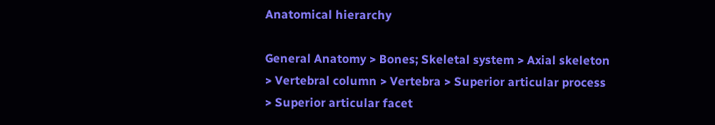Anatomical hierarchy

General Anatomy > Bones; Skeletal system > Axial skeleton > Vertebral column > Vertebra > Superior articular process > Superior articular facet